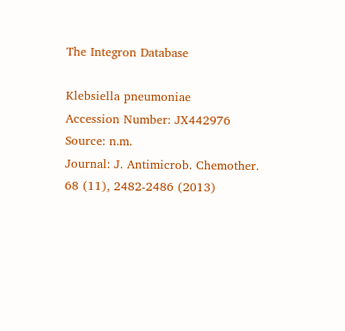The Integron Database

Klebsiella pneumoniae
Accession Number: JX442976
Source: n.m.
Journal: J. Antimicrob. Chemother. 68 (11), 2482-2486 (2013)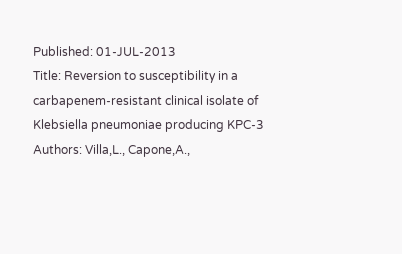Published: 01-JUL-2013
Title: Reversion to susceptibility in a carbapenem-resistant clinical isolate of Klebsiella pneumoniae producing KPC-3
Authors: Villa,L., Capone,A.,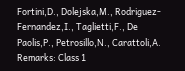Fortini,D., Dolejska,M., Rodriguez-Fernandez,I., Taglietti,F., De Paolis,P., Petrosillo,N., Carattoli,A.
Remarks: Class 1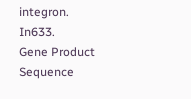integron. In633.
Gene Product Sequence